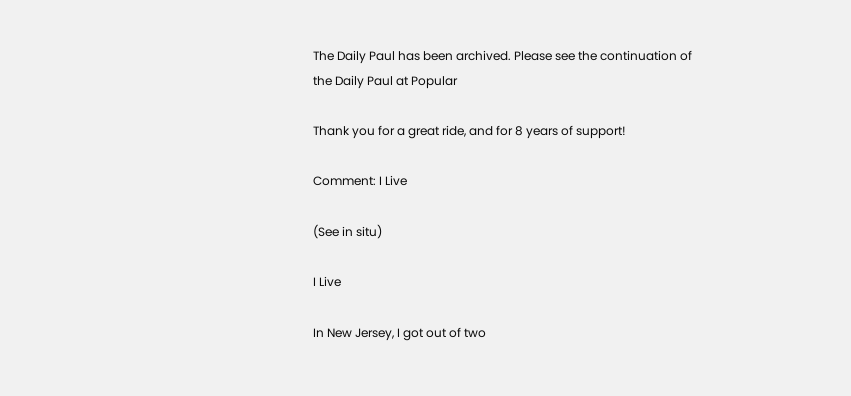The Daily Paul has been archived. Please see the continuation of the Daily Paul at Popular

Thank you for a great ride, and for 8 years of support!

Comment: I Live

(See in situ)

I Live

In New Jersey, I got out of two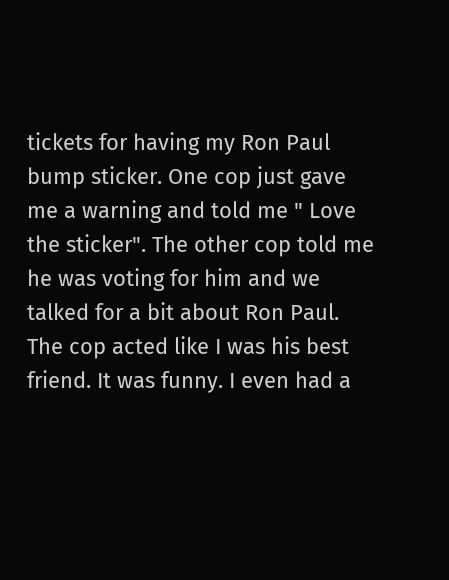tickets for having my Ron Paul bump sticker. One cop just gave me a warning and told me " Love the sticker". The other cop told me he was voting for him and we talked for a bit about Ron Paul. The cop acted like I was his best friend. It was funny. I even had a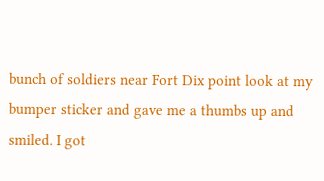bunch of soldiers near Fort Dix point look at my bumper sticker and gave me a thumbs up and smiled. I got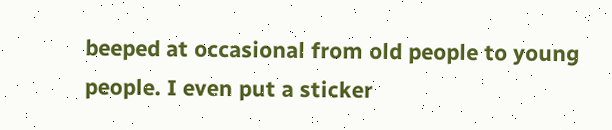beeped at occasional from old people to young people. I even put a sticker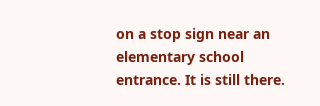on a stop sign near an elementary school entrance. It is still there.